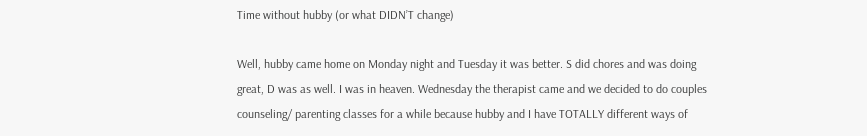Time without hubby (or what DIDN’T change)

Well, hubby came home on Monday night and Tuesday it was better. S did chores and was doing great, D was as well. I was in heaven. Wednesday the therapist came and we decided to do couples counseling/ parenting classes for a while because hubby and I have TOTALLY different ways of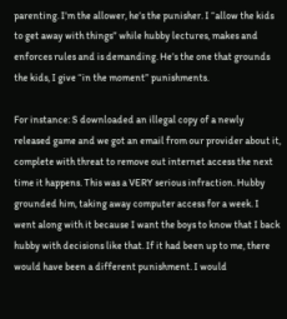parenting. I’m the allower, he’s the punisher. I “allow the kids to get away with things” while hubby lectures, makes and enforces rules and is demanding. He’s the one that grounds the kids, I give “in the moment” punishments.

For instance: S downloaded an illegal copy of a newly released game and we got an email from our provider about it, complete with threat to remove out internet access the next time it happens. This was a VERY serious infraction. Hubby grounded him, taking away computer access for a week. I went along with it because I want the boys to know that I back hubby with decisions like that. If it had been up to me, there would have been a different punishment. I would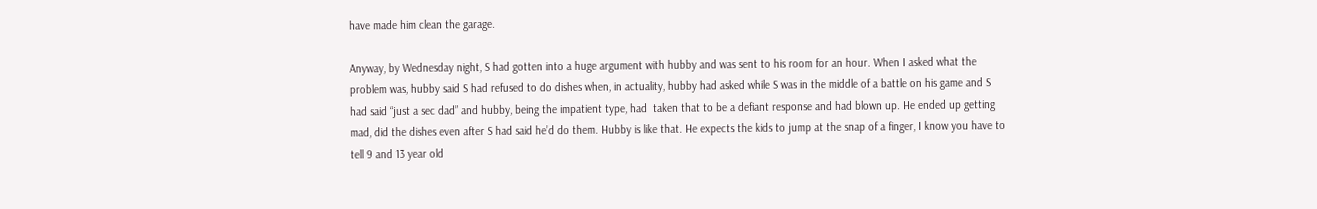have made him clean the garage.

Anyway, by Wednesday night, S had gotten into a huge argument with hubby and was sent to his room for an hour. When I asked what the problem was, hubby said S had refused to do dishes when, in actuality, hubby had asked while S was in the middle of a battle on his game and S had said “just a sec dad” and hubby, being the impatient type, had  taken that to be a defiant response and had blown up. He ended up getting mad, did the dishes even after S had said he’d do them. Hubby is like that. He expects the kids to jump at the snap of a finger, I know you have to tell 9 and 13 year old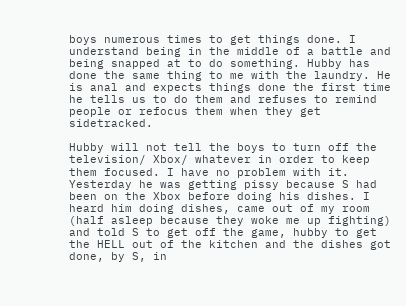boys numerous times to get things done. I understand being in the middle of a battle and being snapped at to do something. Hubby has done the same thing to me with the laundry. He is anal and expects things done the first time he tells us to do them and refuses to remind people or refocus them when they get sidetracked.

Hubby will not tell the boys to turn off the television/ Xbox/ whatever in order to keep them focused. I have no problem with it. Yesterday he was getting pissy because S had been on the Xbox before doing his dishes. I heard him doing dishes, came out of my room (half asleep because they woke me up fighting) and told S to get off the game, hubby to get the HELL out of the kitchen and the dishes got done, by S, in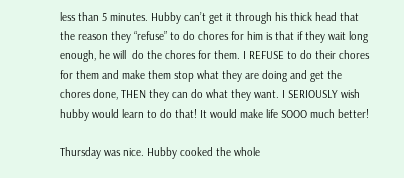less than 5 minutes. Hubby can’t get it through his thick head that the reason they “refuse” to do chores for him is that if they wait long enough, he will  do the chores for them. I REFUSE to do their chores for them and make them stop what they are doing and get the chores done, THEN they can do what they want. I SERIOUSLY wish hubby would learn to do that! It would make life SOOO much better!

Thursday was nice. Hubby cooked the whole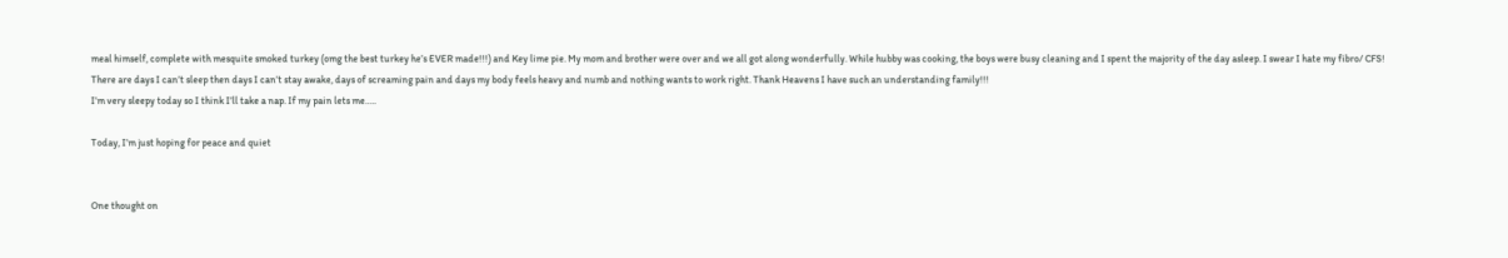meal himself, complete with mesquite smoked turkey (omg the best turkey he’s EVER made!!!) and Key lime pie. My mom and brother were over and we all got along wonderfully. While hubby was cooking, the boys were busy cleaning and I spent the majority of the day asleep. I swear I hate my fibro/ CFS! There are days I can’t sleep then days I can’t stay awake, days of screaming pain and days my body feels heavy and numb and nothing wants to work right. Thank Heavens I have such an understanding family!!!
I’m very sleepy today so I think I’ll take a nap. If my pain lets me…..

Today, I’m just hoping for peace and quiet


One thought on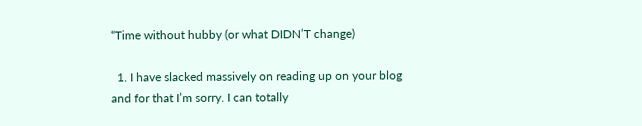“Time without hubby (or what DIDN’T change)

  1. I have slacked massively on reading up on your blog and for that I’m sorry. I can totally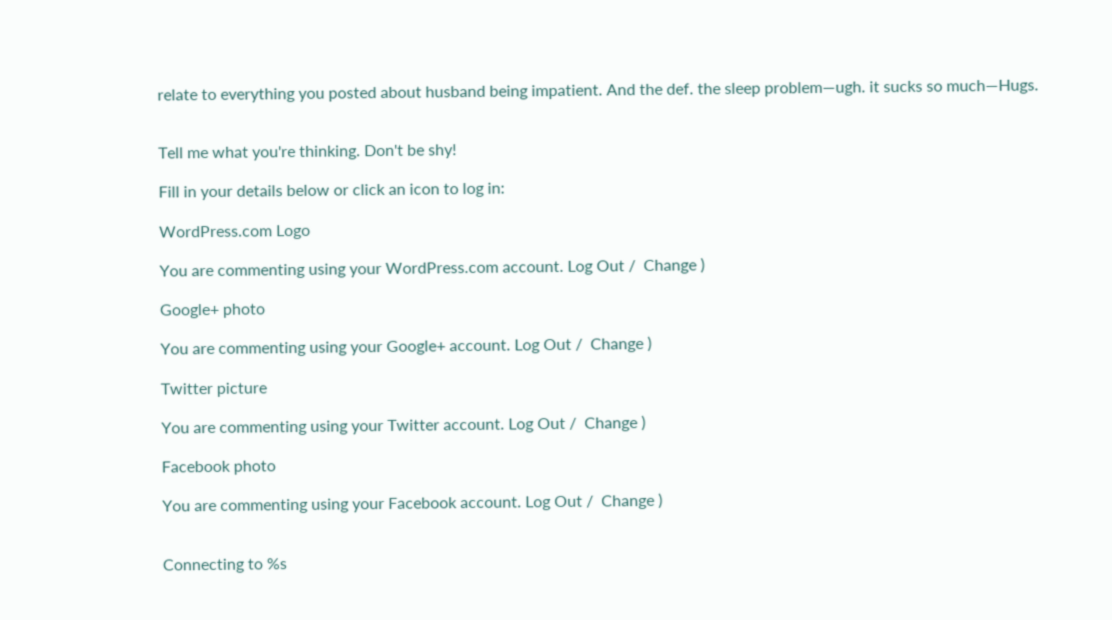relate to everything you posted about husband being impatient. And the def. the sleep problem—ugh. it sucks so much—Hugs.


Tell me what you're thinking. Don't be shy!

Fill in your details below or click an icon to log in:

WordPress.com Logo

You are commenting using your WordPress.com account. Log Out /  Change )

Google+ photo

You are commenting using your Google+ account. Log Out /  Change )

Twitter picture

You are commenting using your Twitter account. Log Out /  Change )

Facebook photo

You are commenting using your Facebook account. Log Out /  Change )


Connecting to %s